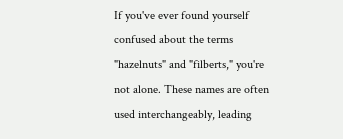If you've ever found yourself confused about the terms "hazelnuts" and "filberts," you're not alone. These names are often used interchangeably, leading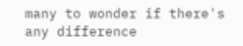many to wonder if there's any difference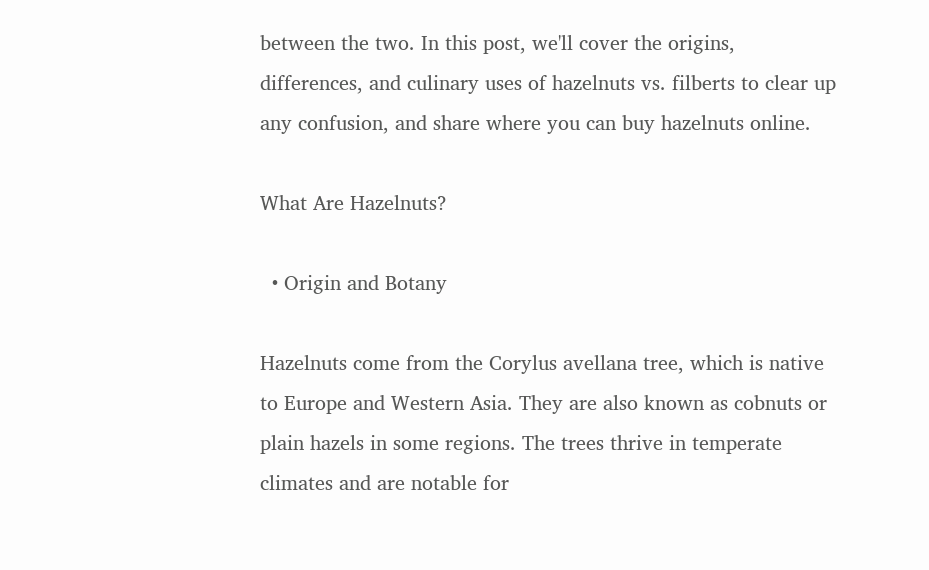between the two. In this post, we'll cover the origins, differences, and culinary uses of hazelnuts vs. filberts to clear up any confusion, and share where you can buy hazelnuts online.

What Are Hazelnuts?

  • Origin and Botany

Hazelnuts come from the Corylus avellana tree, which is native to Europe and Western Asia. They are also known as cobnuts or plain hazels in some regions. The trees thrive in temperate climates and are notable for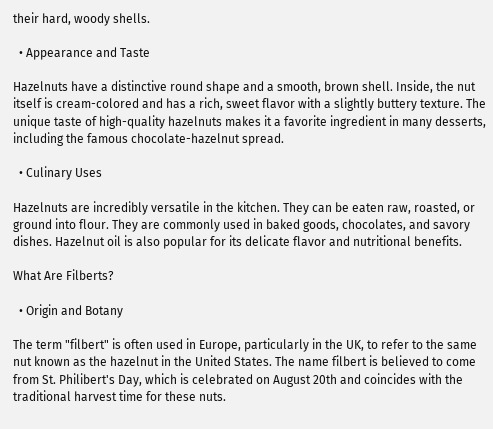their hard, woody shells.

  • Appearance and Taste

Hazelnuts have a distinctive round shape and a smooth, brown shell. Inside, the nut itself is cream-colored and has a rich, sweet flavor with a slightly buttery texture. The unique taste of high-quality hazelnuts makes it a favorite ingredient in many desserts, including the famous chocolate-hazelnut spread.

  • Culinary Uses

Hazelnuts are incredibly versatile in the kitchen. They can be eaten raw, roasted, or ground into flour. They are commonly used in baked goods, chocolates, and savory dishes. Hazelnut oil is also popular for its delicate flavor and nutritional benefits.

What Are Filberts?

  • Origin and Botany

The term "filbert" is often used in Europe, particularly in the UK, to refer to the same nut known as the hazelnut in the United States. The name filbert is believed to come from St. Philibert's Day, which is celebrated on August 20th and coincides with the traditional harvest time for these nuts.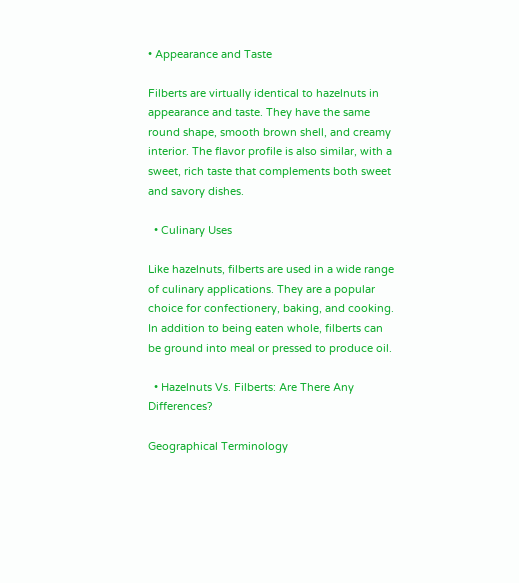• Appearance and Taste

Filberts are virtually identical to hazelnuts in appearance and taste. They have the same round shape, smooth brown shell, and creamy interior. The flavor profile is also similar, with a sweet, rich taste that complements both sweet and savory dishes.

  • Culinary Uses

Like hazelnuts, filberts are used in a wide range of culinary applications. They are a popular choice for confectionery, baking, and cooking. In addition to being eaten whole, filberts can be ground into meal or pressed to produce oil.

  • Hazelnuts Vs. Filberts: Are There Any Differences?

Geographical Terminology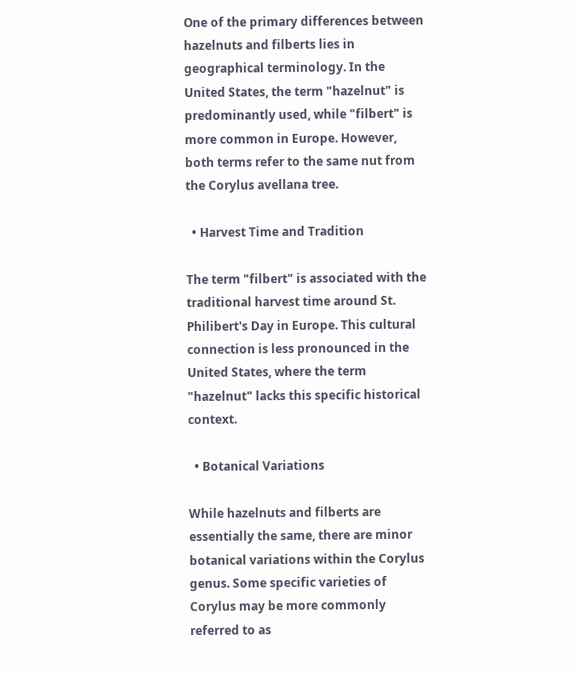One of the primary differences between hazelnuts and filberts lies in geographical terminology. In the United States, the term "hazelnut" is predominantly used, while "filbert" is more common in Europe. However, both terms refer to the same nut from the Corylus avellana tree.

  • Harvest Time and Tradition

The term "filbert" is associated with the traditional harvest time around St. Philibert's Day in Europe. This cultural connection is less pronounced in the United States, where the term "hazelnut" lacks this specific historical context.

  • Botanical Variations

While hazelnuts and filberts are essentially the same, there are minor botanical variations within the Corylus genus. Some specific varieties of Corylus may be more commonly referred to as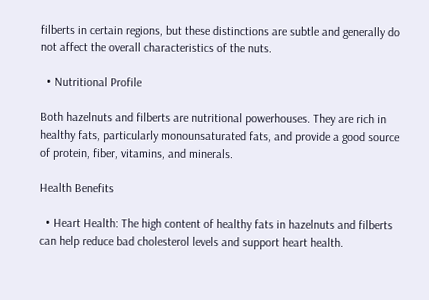filberts in certain regions, but these distinctions are subtle and generally do not affect the overall characteristics of the nuts.

  • Nutritional Profile

Both hazelnuts and filberts are nutritional powerhouses. They are rich in healthy fats, particularly monounsaturated fats, and provide a good source of protein, fiber, vitamins, and minerals.

Health Benefits

  • Heart Health: The high content of healthy fats in hazelnuts and filberts can help reduce bad cholesterol levels and support heart health.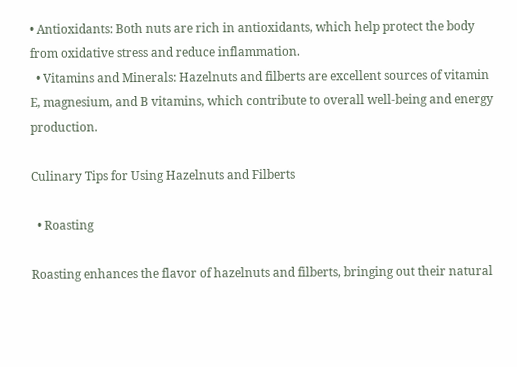• Antioxidants: Both nuts are rich in antioxidants, which help protect the body from oxidative stress and reduce inflammation.
  • Vitamins and Minerals: Hazelnuts and filberts are excellent sources of vitamin E, magnesium, and B vitamins, which contribute to overall well-being and energy production.

Culinary Tips for Using Hazelnuts and Filberts

  • Roasting

Roasting enhances the flavor of hazelnuts and filberts, bringing out their natural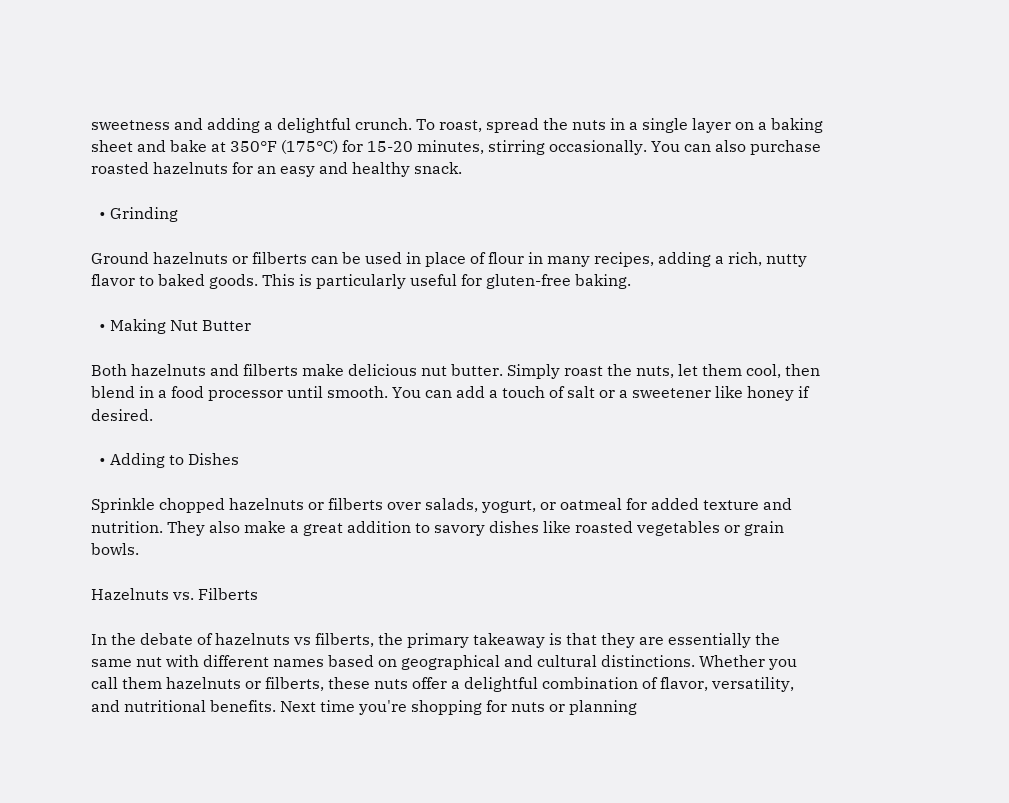sweetness and adding a delightful crunch. To roast, spread the nuts in a single layer on a baking sheet and bake at 350°F (175°C) for 15-20 minutes, stirring occasionally. You can also purchase roasted hazelnuts for an easy and healthy snack.

  • Grinding

Ground hazelnuts or filberts can be used in place of flour in many recipes, adding a rich, nutty flavor to baked goods. This is particularly useful for gluten-free baking.

  • Making Nut Butter

Both hazelnuts and filberts make delicious nut butter. Simply roast the nuts, let them cool, then blend in a food processor until smooth. You can add a touch of salt or a sweetener like honey if desired.

  • Adding to Dishes

Sprinkle chopped hazelnuts or filberts over salads, yogurt, or oatmeal for added texture and nutrition. They also make a great addition to savory dishes like roasted vegetables or grain bowls.

Hazelnuts vs. Filberts

In the debate of hazelnuts vs filberts, the primary takeaway is that they are essentially the same nut with different names based on geographical and cultural distinctions. Whether you call them hazelnuts or filberts, these nuts offer a delightful combination of flavor, versatility, and nutritional benefits. Next time you're shopping for nuts or planning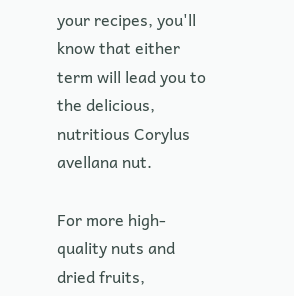your recipes, you'll know that either term will lead you to the delicious, nutritious Corylus avellana nut.

For more high-quality nuts and dried fruits,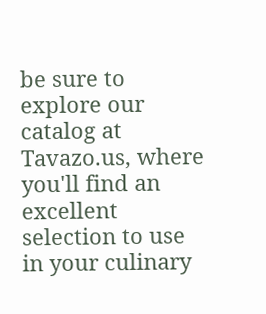be sure to explore our catalog at Tavazo.us, where you'll find an excellent selection to use in your culinary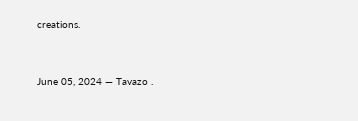creations.


June 05, 2024 — Tavazo .